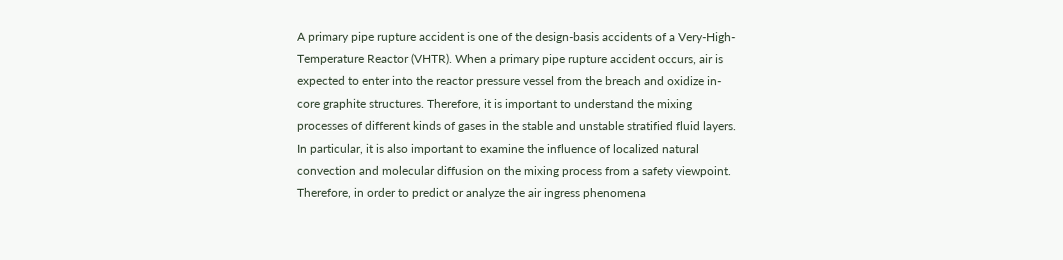A primary pipe rupture accident is one of the design-basis accidents of a Very-High-Temperature Reactor (VHTR). When a primary pipe rupture accident occurs, air is expected to enter into the reactor pressure vessel from the breach and oxidize in-core graphite structures. Therefore, it is important to understand the mixing processes of different kinds of gases in the stable and unstable stratified fluid layers. In particular, it is also important to examine the influence of localized natural convection and molecular diffusion on the mixing process from a safety viewpoint. Therefore, in order to predict or analyze the air ingress phenomena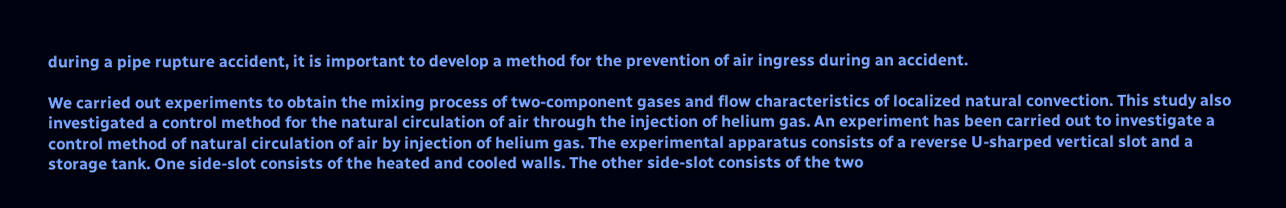during a pipe rupture accident, it is important to develop a method for the prevention of air ingress during an accident.

We carried out experiments to obtain the mixing process of two-component gases and flow characteristics of localized natural convection. This study also investigated a control method for the natural circulation of air through the injection of helium gas. An experiment has been carried out to investigate a control method of natural circulation of air by injection of helium gas. The experimental apparatus consists of a reverse U-sharped vertical slot and a storage tank. One side-slot consists of the heated and cooled walls. The other side-slot consists of the two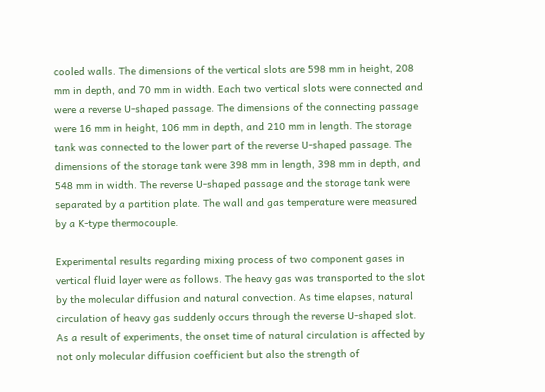cooled walls. The dimensions of the vertical slots are 598 mm in height, 208 mm in depth, and 70 mm in width. Each two vertical slots were connected and were a reverse U-shaped passage. The dimensions of the connecting passage were 16 mm in height, 106 mm in depth, and 210 mm in length. The storage tank was connected to the lower part of the reverse U-shaped passage. The dimensions of the storage tank were 398 mm in length, 398 mm in depth, and 548 mm in width. The reverse U-shaped passage and the storage tank were separated by a partition plate. The wall and gas temperature were measured by a K-type thermocouple.

Experimental results regarding mixing process of two component gases in vertical fluid layer were as follows. The heavy gas was transported to the slot by the molecular diffusion and natural convection. As time elapses, natural circulation of heavy gas suddenly occurs through the reverse U-shaped slot. As a result of experiments, the onset time of natural circulation is affected by not only molecular diffusion coefficient but also the strength of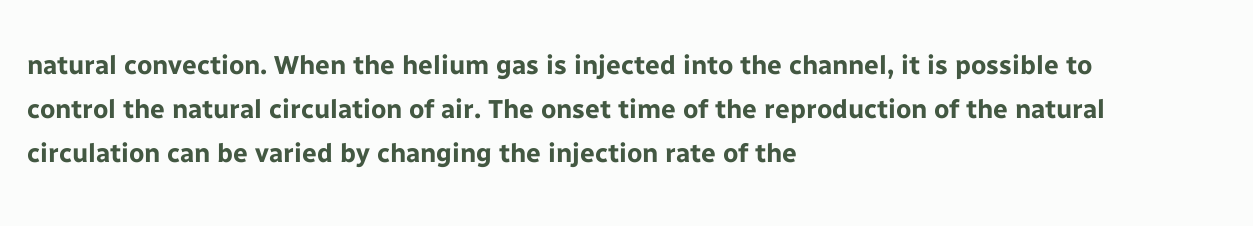natural convection. When the helium gas is injected into the channel, it is possible to control the natural circulation of air. The onset time of the reproduction of the natural circulation can be varied by changing the injection rate of the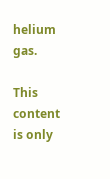helium gas.

This content is only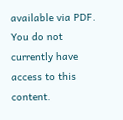available via PDF.
You do not currently have access to this content.